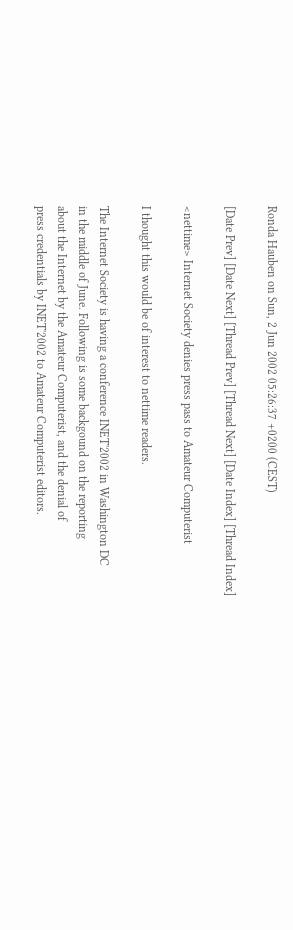Ronda Hauben on Sun, 2 Jun 2002 05:26:37 +0200 (CEST)

[Date Prev] [Date Next] [Thread Prev] [Thread Next] [Date Index] [Thread Index]

<nettime> Internet Society denies press pass to Amateur Computerist

I thought this would be of interest to nettime readers.

The Internet Society is having a conference INET'2002 in Washington DC
in the middle of June. Following is some backgound on the reporting
about the Internet by the Amateur Computerist, and the denial of
press credentials by INET'2002 to Amateur Computerist editors.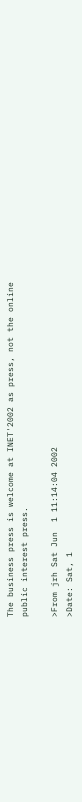The business press is welcome at INET'2002 as press, not the online
public interest press.

>From jrh Sat Jun  1 11:14:04 2002
>Date: Sat, 1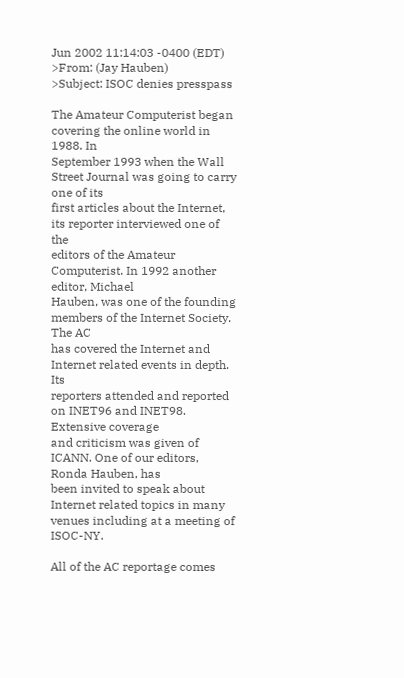Jun 2002 11:14:03 -0400 (EDT)
>From: (Jay Hauben)
>Subject: ISOC denies presspass

The Amateur Computerist began covering the online world in 1988. In
September 1993 when the Wall Street Journal was going to carry one of its
first articles about the Internet, its reporter interviewed one of the
editors of the Amateur Computerist. In 1992 another editor, Michael
Hauben, was one of the founding members of the Internet Society. The AC
has covered the Internet and Internet related events in depth. Its
reporters attended and reported on INET96 and INET98. Extensive coverage
and criticism was given of ICANN. One of our editors, Ronda Hauben, has
been invited to speak about Internet related topics in many
venues including at a meeting of ISOC-NY.

All of the AC reportage comes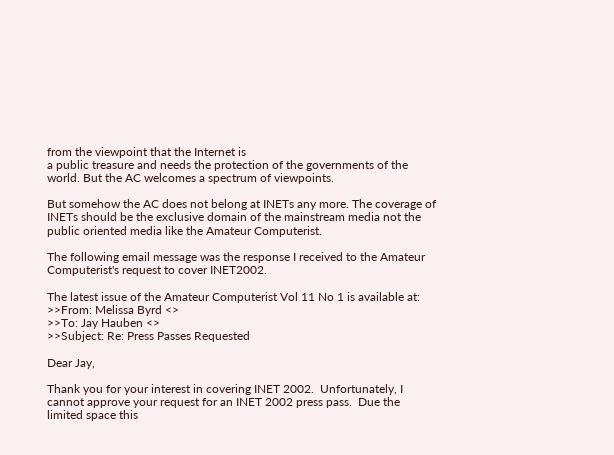from the viewpoint that the Internet is
a public treasure and needs the protection of the governments of the
world. But the AC welcomes a spectrum of viewpoints.

But somehow the AC does not belong at INETs any more. The coverage of
INETs should be the exclusive domain of the mainstream media not the
public oriented media like the Amateur Computerist.

The following email message was the response I received to the Amateur
Computerist's request to cover INET2002.

The latest issue of the Amateur Computerist Vol 11 No 1 is available at:
>>From: Melissa Byrd <>
>>To: Jay Hauben <>
>>Subject: Re: Press Passes Requested

Dear Jay,

Thank you for your interest in covering INET 2002.  Unfortunately, I
cannot approve your request for an INET 2002 press pass.  Due the
limited space this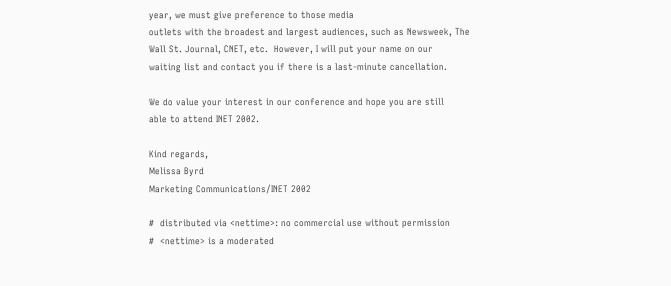year, we must give preference to those media
outlets with the broadest and largest audiences, such as Newsweek, The
Wall St. Journal, CNET, etc.  However, I will put your name on our
waiting list and contact you if there is a last-minute cancellation.

We do value your interest in our conference and hope you are still
able to attend INET 2002.

Kind regards,
Melissa Byrd
Marketing Communications/INET 2002

#  distributed via <nettime>: no commercial use without permission
#  <nettime> is a moderated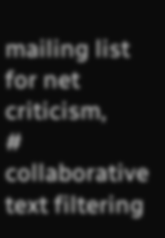mailing list for net criticism,
#  collaborative text filtering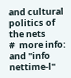and cultural politics of the nets
#  more info: and "info nettime-l"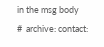in the msg body
#  archive: contact: